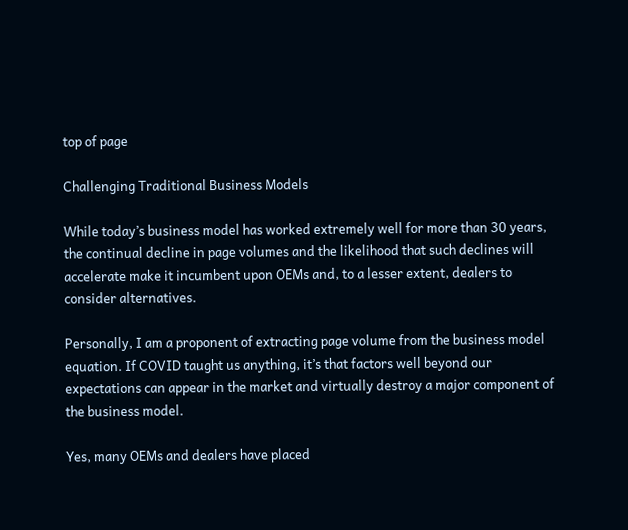top of page

Challenging Traditional Business Models

While today’s business model has worked extremely well for more than 30 years, the continual decline in page volumes and the likelihood that such declines will accelerate make it incumbent upon OEMs and, to a lesser extent, dealers to consider alternatives.

Personally, I am a proponent of extracting page volume from the business model equation. If COVID taught us anything, it’s that factors well beyond our expectations can appear in the market and virtually destroy a major component of the business model.

Yes, many OEMs and dealers have placed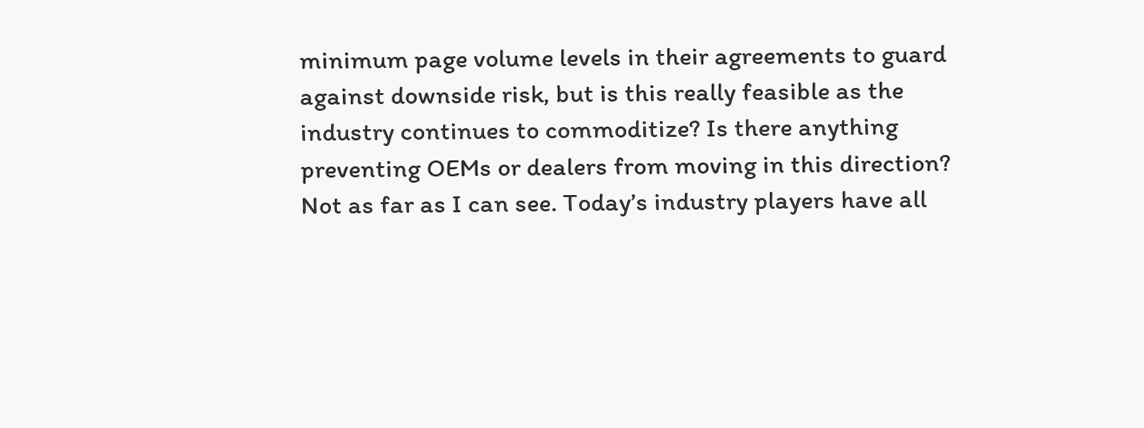minimum page volume levels in their agreements to guard against downside risk, but is this really feasible as the industry continues to commoditize? Is there anything preventing OEMs or dealers from moving in this direction? Not as far as I can see. Today’s industry players have all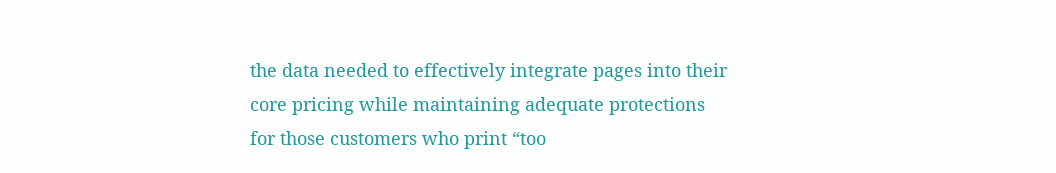the data needed to effectively integrate pages into their core pricing while maintaining adequate protections for those customers who print “too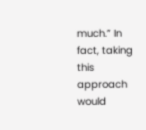much.” In fact, taking this approach would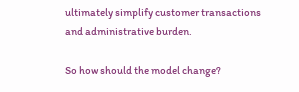ultimately simplify customer transactions and administrative burden.

So how should the model change?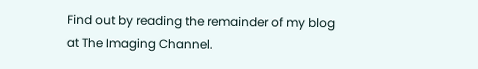Find out by reading the remainder of my blog at The Imaging Channel.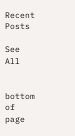Recent Posts

See All


bottom of page